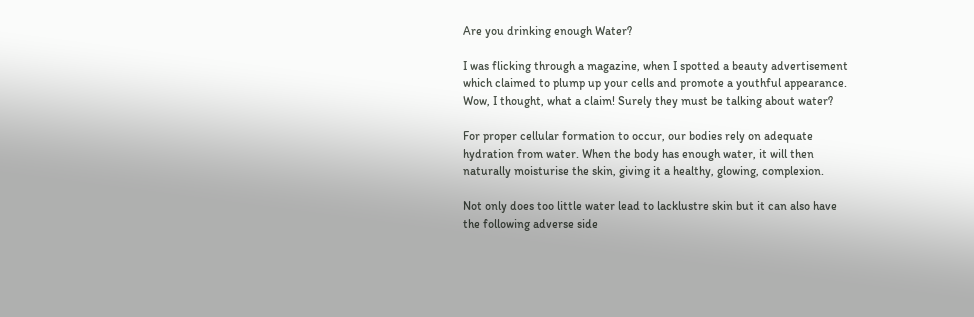Are you drinking enough Water?

I was flicking through a magazine, when I spotted a beauty advertisement which claimed to plump up your cells and promote a youthful appearance. Wow, I thought, what a claim! Surely they must be talking about water?

For proper cellular formation to occur, our bodies rely on adequate hydration from water. When the body has enough water, it will then naturally moisturise the skin, giving it a healthy, glowing, complexion.

Not only does too little water lead to lacklustre skin but it can also have the following adverse side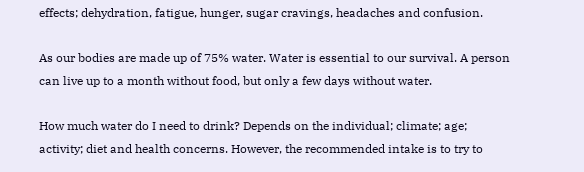effects; dehydration, fatigue, hunger, sugar cravings, headaches and confusion.

As our bodies are made up of 75% water. Water is essential to our survival. A person can live up to a month without food, but only a few days without water.

How much water do I need to drink? Depends on the individual; climate; age; activity; diet and health concerns. However, the recommended intake is to try to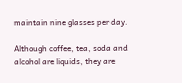maintain nine glasses per day.

Although coffee, tea, soda and alcohol are liquids, they are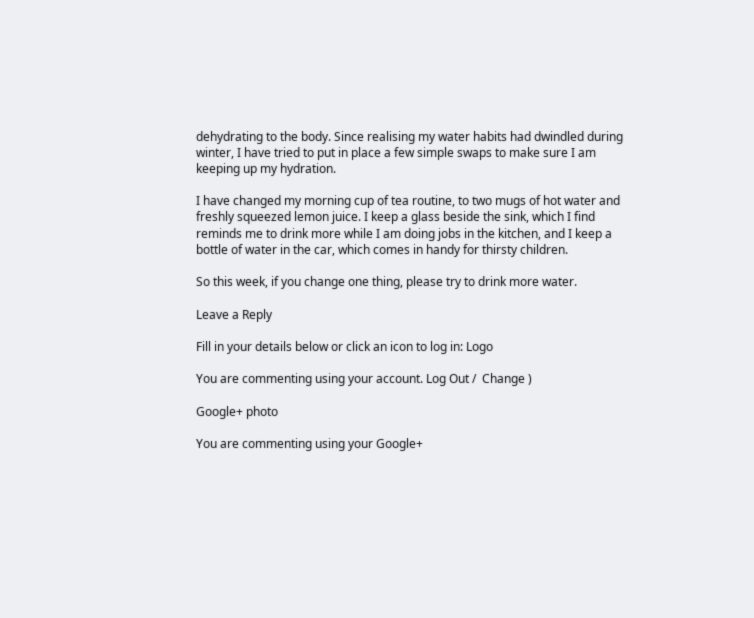dehydrating to the body. Since realising my water habits had dwindled during winter, I have tried to put in place a few simple swaps to make sure I am keeping up my hydration.

I have changed my morning cup of tea routine, to two mugs of hot water and freshly squeezed lemon juice. I keep a glass beside the sink, which I find reminds me to drink more while I am doing jobs in the kitchen, and I keep a bottle of water in the car, which comes in handy for thirsty children.

So this week, if you change one thing, please try to drink more water.

Leave a Reply

Fill in your details below or click an icon to log in: Logo

You are commenting using your account. Log Out /  Change )

Google+ photo

You are commenting using your Google+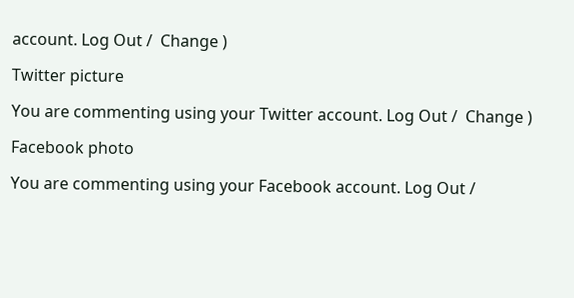account. Log Out /  Change )

Twitter picture

You are commenting using your Twitter account. Log Out /  Change )

Facebook photo

You are commenting using your Facebook account. Log Out /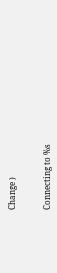Change )


Connecting to %s